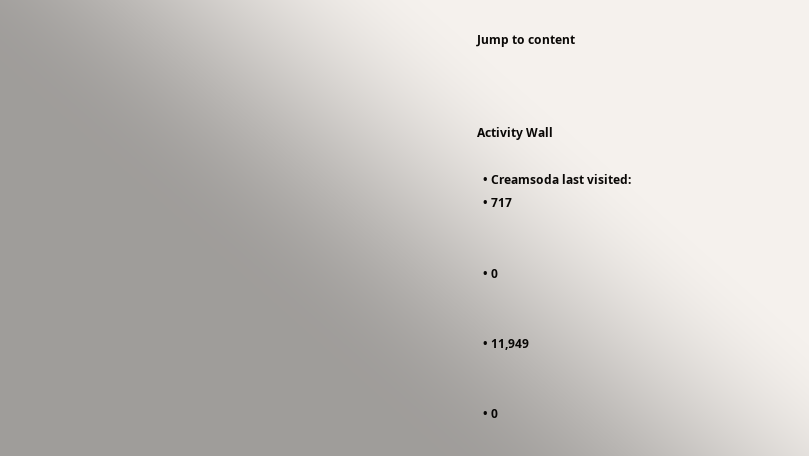Jump to content



Activity Wall

  • Creamsoda last visited:
  • 717


  • 0


  • 11,949


  • 0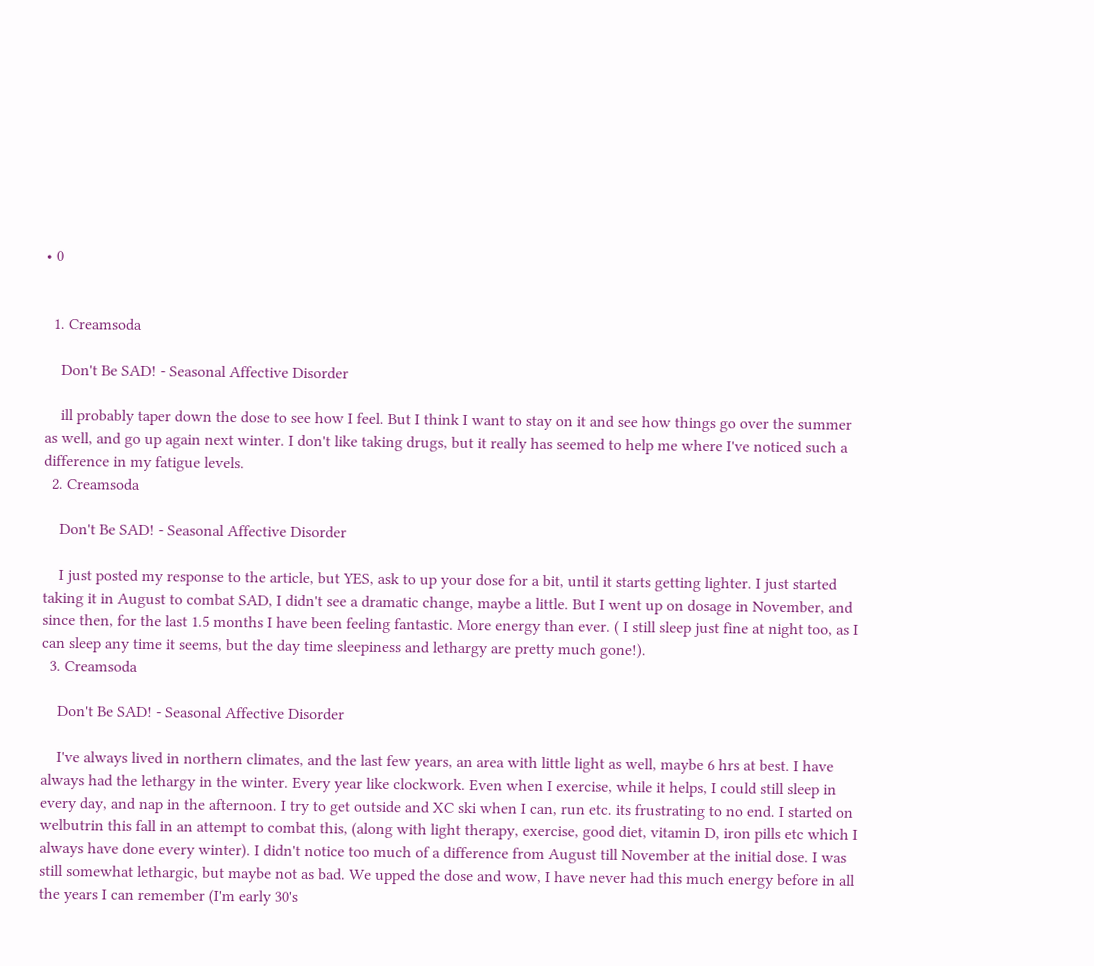• 0


  1. Creamsoda

    Don't Be SAD! - Seasonal Affective Disorder

    ill probably taper down the dose to see how I feel. But I think I want to stay on it and see how things go over the summer as well, and go up again next winter. I don't like taking drugs, but it really has seemed to help me where I've noticed such a difference in my fatigue levels.
  2. Creamsoda

    Don't Be SAD! - Seasonal Affective Disorder

    I just posted my response to the article, but YES, ask to up your dose for a bit, until it starts getting lighter. I just started taking it in August to combat SAD, I didn't see a dramatic change, maybe a little. But I went up on dosage in November, and since then, for the last 1.5 months I have been feeling fantastic. More energy than ever. ( I still sleep just fine at night too, as I can sleep any time it seems, but the day time sleepiness and lethargy are pretty much gone!).
  3. Creamsoda

    Don't Be SAD! - Seasonal Affective Disorder

    I've always lived in northern climates, and the last few years, an area with little light as well, maybe 6 hrs at best. I have always had the lethargy in the winter. Every year like clockwork. Even when I exercise, while it helps, I could still sleep in every day, and nap in the afternoon. I try to get outside and XC ski when I can, run etc. its frustrating to no end. I started on welbutrin this fall in an attempt to combat this, (along with light therapy, exercise, good diet, vitamin D, iron pills etc which I always have done every winter). I didn't notice too much of a difference from August till November at the initial dose. I was still somewhat lethargic, but maybe not as bad. We upped the dose and wow, I have never had this much energy before in all the years I can remember (I'm early 30's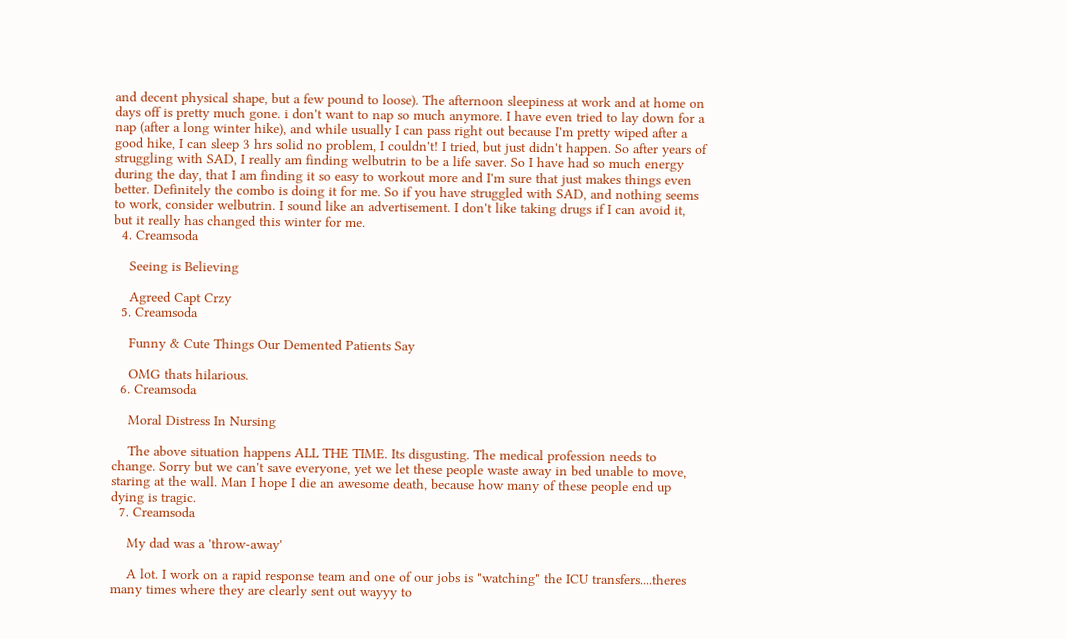and decent physical shape, but a few pound to loose). The afternoon sleepiness at work and at home on days off is pretty much gone. i don't want to nap so much anymore. I have even tried to lay down for a nap (after a long winter hike), and while usually I can pass right out because I'm pretty wiped after a good hike, I can sleep 3 hrs solid no problem, I couldn't! I tried, but just didn't happen. So after years of struggling with SAD, I really am finding welbutrin to be a life saver. So I have had so much energy during the day, that I am finding it so easy to workout more and I'm sure that just makes things even better. Definitely the combo is doing it for me. So if you have struggled with SAD, and nothing seems to work, consider welbutrin. I sound like an advertisement. I don't like taking drugs if I can avoid it, but it really has changed this winter for me.
  4. Creamsoda

    Seeing is Believing

    Agreed Capt Crzy
  5. Creamsoda

    Funny & Cute Things Our Demented Patients Say

    OMG thats hilarious.
  6. Creamsoda

    Moral Distress In Nursing

    The above situation happens ALL THE TIME. Its disgusting. The medical profession needs to change. Sorry but we can't save everyone, yet we let these people waste away in bed unable to move, staring at the wall. Man I hope I die an awesome death, because how many of these people end up dying is tragic.
  7. Creamsoda

    My dad was a 'throw-away'

    A lot. I work on a rapid response team and one of our jobs is "watching" the ICU transfers....theres many times where they are clearly sent out wayyy to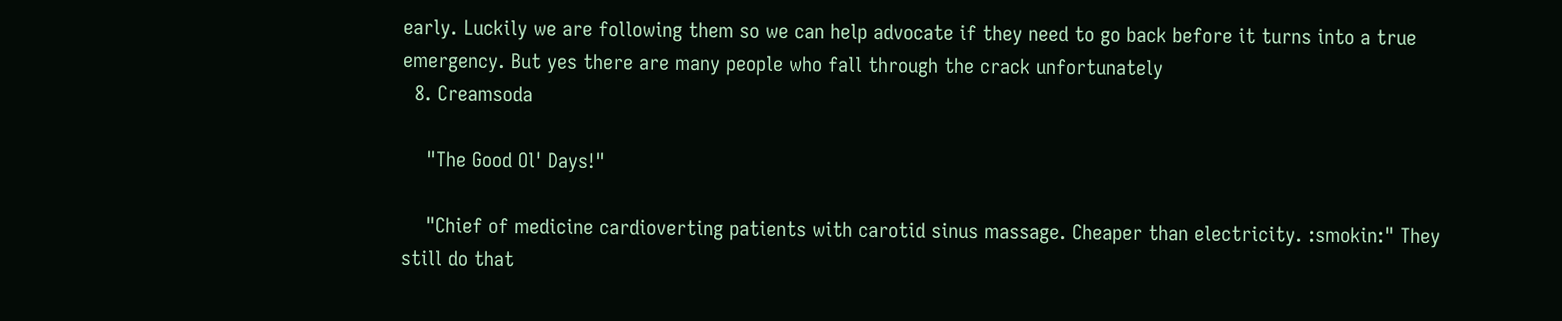early. Luckily we are following them so we can help advocate if they need to go back before it turns into a true emergency. But yes there are many people who fall through the crack unfortunately
  8. Creamsoda

    "The Good Ol' Days!"

    "Chief of medicine cardioverting patients with carotid sinus massage. Cheaper than electricity. :smokin:" They still do that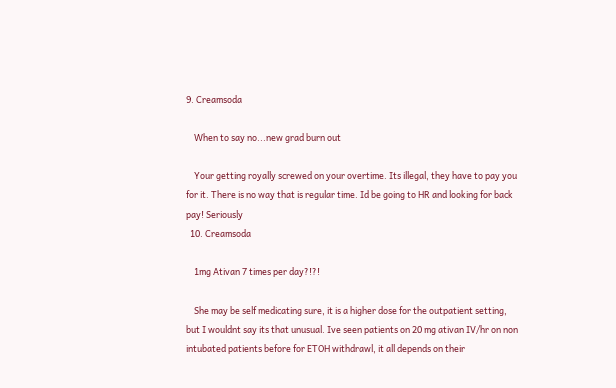9. Creamsoda

    When to say no...new grad burn out

    Your getting royally screwed on your overtime. Its illegal, they have to pay you for it. There is no way that is regular time. Id be going to HR and looking for back pay! Seriously
  10. Creamsoda

    1mg Ativan 7 times per day?!?!

    She may be self medicating sure, it is a higher dose for the outpatient setting, but I wouldnt say its that unusual. Ive seen patients on 20 mg ativan IV/hr on non intubated patients before for ETOH withdrawl, it all depends on their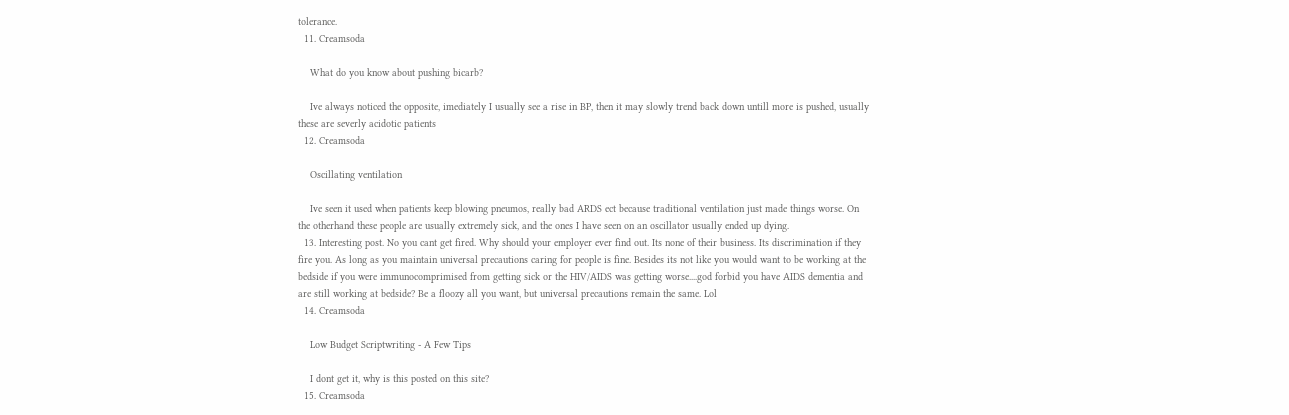tolerance.
  11. Creamsoda

    What do you know about pushing bicarb?

    Ive always noticed the opposite, imediately I usually see a rise in BP, then it may slowly trend back down untill more is pushed, usually these are severly acidotic patients
  12. Creamsoda

    Oscillating ventilation

    Ive seen it used when patients keep blowing pneumos, really bad ARDS ect because traditional ventilation just made things worse. On the otherhand these people are usually extremely sick, and the ones I have seen on an oscillator usually ended up dying.
  13. Interesting post. No you cant get fired. Why should your employer ever find out. Its none of their business. Its discrimination if they fire you. As long as you maintain universal precautions caring for people is fine. Besides its not like you would want to be working at the bedside if you were immunocomprimised from getting sick or the HIV/AIDS was getting worse....god forbid you have AIDS dementia and are still working at bedside? Be a floozy all you want, but universal precautions remain the same. Lol
  14. Creamsoda

    Low Budget Scriptwriting - A Few Tips

    I dont get it, why is this posted on this site?
  15. Creamsoda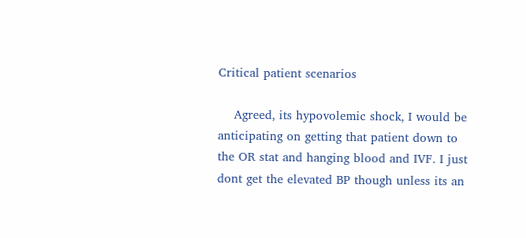Critical patient scenarios

    Agreed, its hypovolemic shock, I would be anticipating on getting that patient down to the OR stat and hanging blood and IVF. I just dont get the elevated BP though unless its an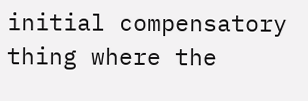initial compensatory thing where the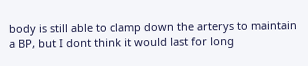body is still able to clamp down the arterys to maintain a BP, but I dont think it would last for long